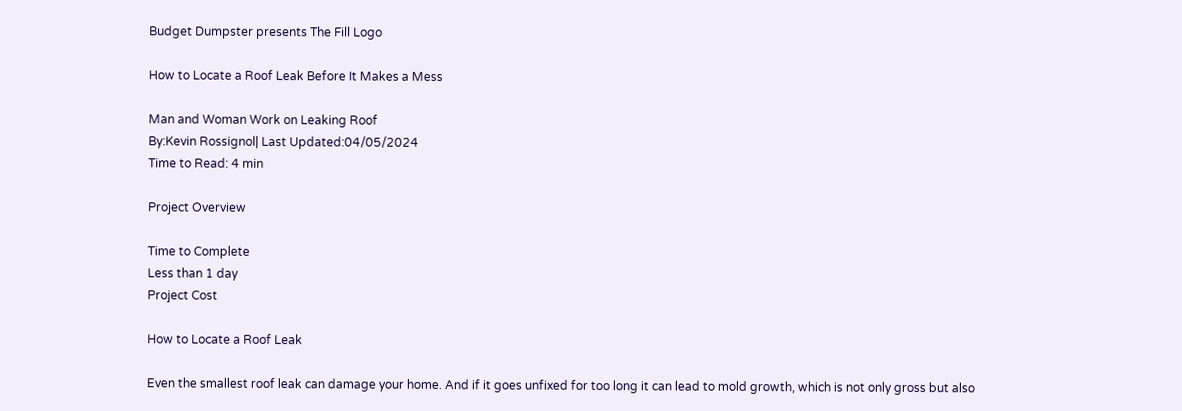Budget Dumpster presents The Fill Logo

How to Locate a Roof Leak Before It Makes a Mess

Man and Woman Work on Leaking Roof
By:Kevin Rossignol| Last Updated:04/05/2024
Time to Read: 4 min

Project Overview

Time to Complete
Less than 1 day
Project Cost

How to Locate a Roof Leak

Even the smallest roof leak can damage your home. And if it goes unfixed for too long it can lead to mold growth, which is not only gross but also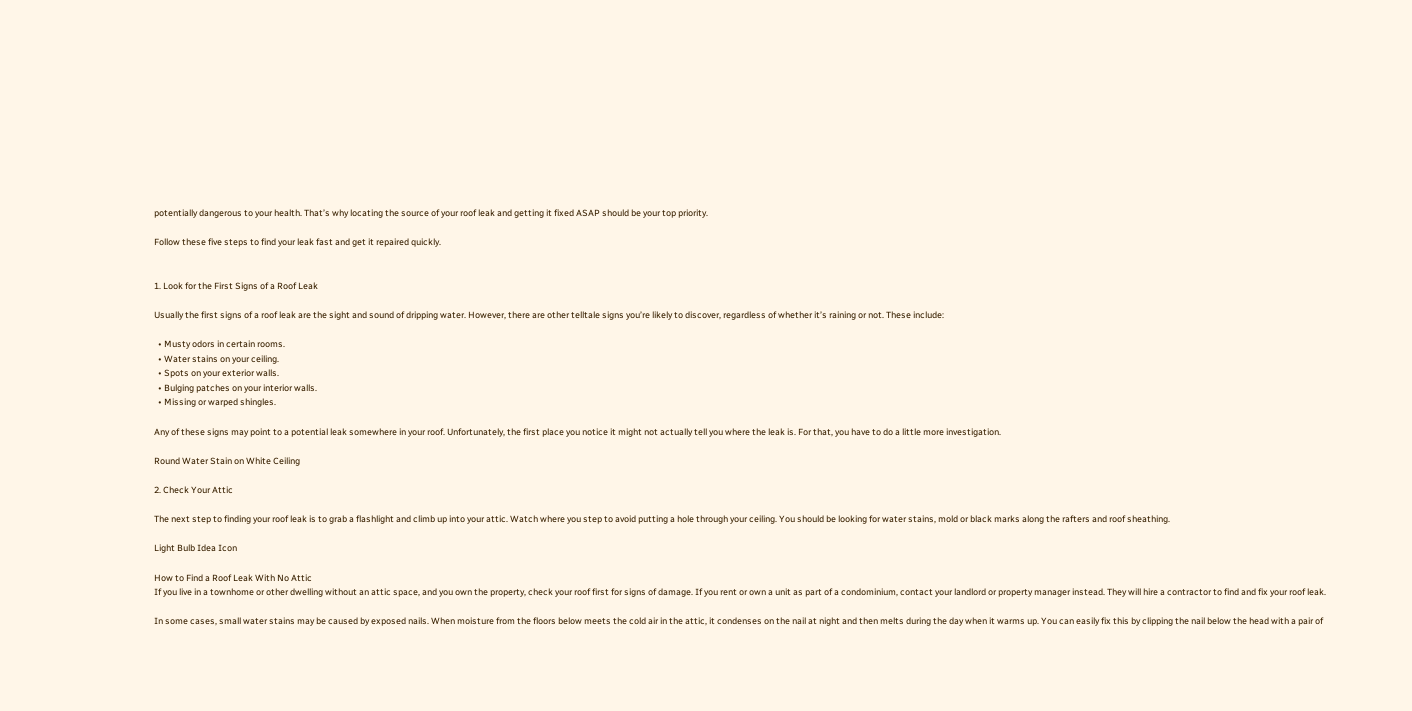potentially dangerous to your health. That’s why locating the source of your roof leak and getting it fixed ASAP should be your top priority.

Follow these five steps to find your leak fast and get it repaired quickly.


1. Look for the First Signs of a Roof Leak

Usually the first signs of a roof leak are the sight and sound of dripping water. However, there are other telltale signs you’re likely to discover, regardless of whether it’s raining or not. These include:

  • Musty odors in certain rooms.
  • Water stains on your ceiling.
  • Spots on your exterior walls.
  • Bulging patches on your interior walls.
  • Missing or warped shingles.

Any of these signs may point to a potential leak somewhere in your roof. Unfortunately, the first place you notice it might not actually tell you where the leak is. For that, you have to do a little more investigation.

Round Water Stain on White Ceiling

2. Check Your Attic

The next step to finding your roof leak is to grab a flashlight and climb up into your attic. Watch where you step to avoid putting a hole through your ceiling. You should be looking for water stains, mold or black marks along the rafters and roof sheathing.

Light Bulb Idea Icon

How to Find a Roof Leak With No Attic
If you live in a townhome or other dwelling without an attic space, and you own the property, check your roof first for signs of damage. If you rent or own a unit as part of a condominium, contact your landlord or property manager instead. They will hire a contractor to find and fix your roof leak.

In some cases, small water stains may be caused by exposed nails. When moisture from the floors below meets the cold air in the attic, it condenses on the nail at night and then melts during the day when it warms up. You can easily fix this by clipping the nail below the head with a pair of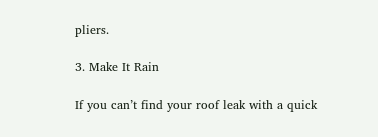pliers.

3. Make It Rain

If you can’t find your roof leak with a quick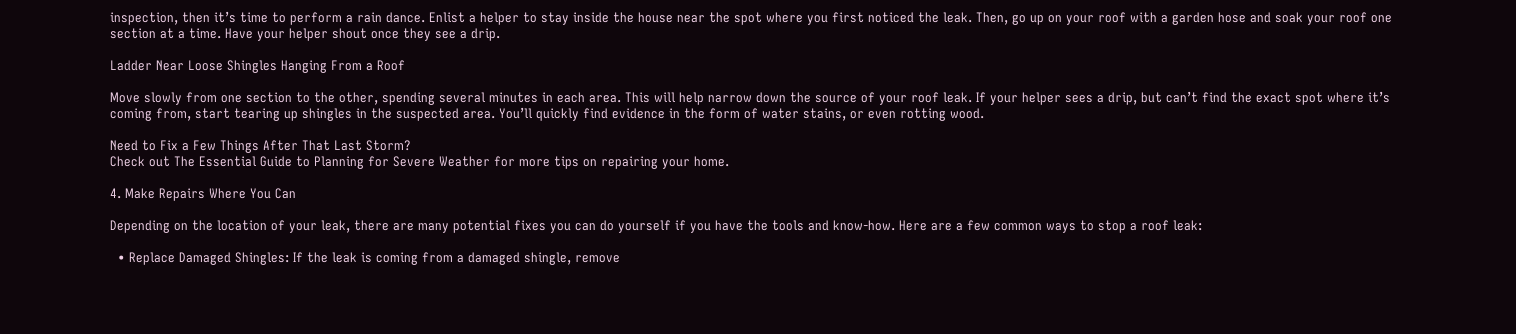inspection, then it’s time to perform a rain dance. Enlist a helper to stay inside the house near the spot where you first noticed the leak. Then, go up on your roof with a garden hose and soak your roof one section at a time. Have your helper shout once they see a drip.

Ladder Near Loose Shingles Hanging From a Roof

Move slowly from one section to the other, spending several minutes in each area. This will help narrow down the source of your roof leak. If your helper sees a drip, but can’t find the exact spot where it’s coming from, start tearing up shingles in the suspected area. You’ll quickly find evidence in the form of water stains, or even rotting wood.

Need to Fix a Few Things After That Last Storm?
Check out The Essential Guide to Planning for Severe Weather for more tips on repairing your home.

4. Make Repairs Where You Can

Depending on the location of your leak, there are many potential fixes you can do yourself if you have the tools and know-how. Here are a few common ways to stop a roof leak:

  • Replace Damaged Shingles: If the leak is coming from a damaged shingle, remove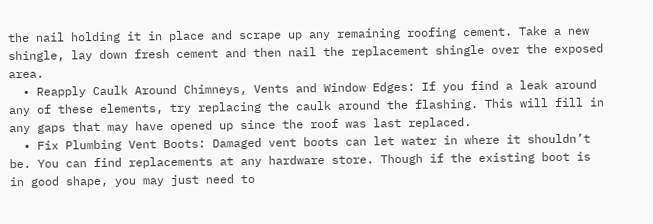the nail holding it in place and scrape up any remaining roofing cement. Take a new shingle, lay down fresh cement and then nail the replacement shingle over the exposed area.
  • Reapply Caulk Around Chimneys, Vents and Window Edges: If you find a leak around any of these elements, try replacing the caulk around the flashing. This will fill in any gaps that may have opened up since the roof was last replaced.
  • Fix Plumbing Vent Boots: Damaged vent boots can let water in where it shouldn’t be. You can find replacements at any hardware store. Though if the existing boot is in good shape, you may just need to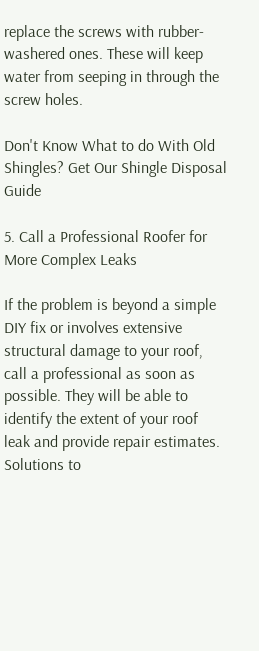replace the screws with rubber-washered ones. These will keep water from seeping in through the screw holes.

Don't Know What to do With Old Shingles? Get Our Shingle Disposal Guide

5. Call a Professional Roofer for More Complex Leaks

If the problem is beyond a simple DIY fix or involves extensive structural damage to your roof, call a professional as soon as possible. They will be able to identify the extent of your roof leak and provide repair estimates. Solutions to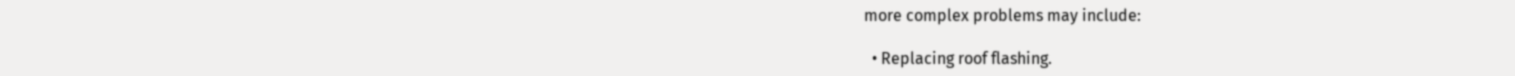more complex problems may include:

  • Replacing roof flashing.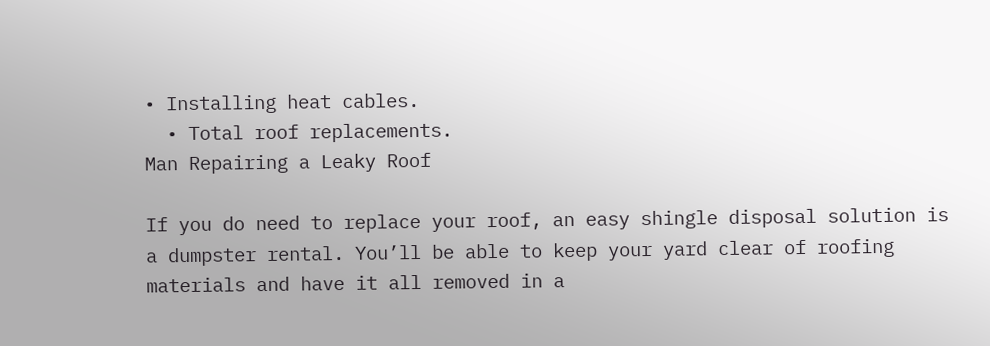• Installing heat cables.
  • Total roof replacements.
Man Repairing a Leaky Roof

If you do need to replace your roof, an easy shingle disposal solution is a dumpster rental. You’ll be able to keep your yard clear of roofing materials and have it all removed in a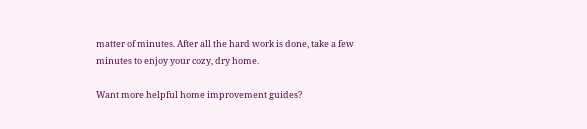matter of minutes. After all the hard work is done, take a few minutes to enjoy your cozy, dry home.

Want more helpful home improvement guides?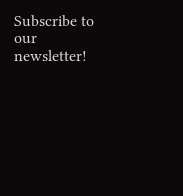Subscribe to our newsletter!